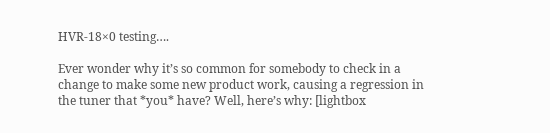HVR-18×0 testing….

Ever wonder why it’s so common for somebody to check in a change to make some new product work, causing a regression in the tuner that *you* have? Well, here’s why: [lightbox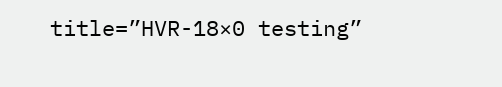title=”HVR-18×0 testing”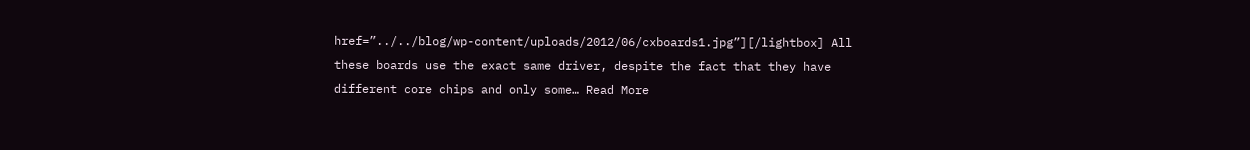href=”../../blog/wp-content/uploads/2012/06/cxboards1.jpg”][/lightbox] All these boards use the exact same driver, despite the fact that they have different core chips and only some… Read More